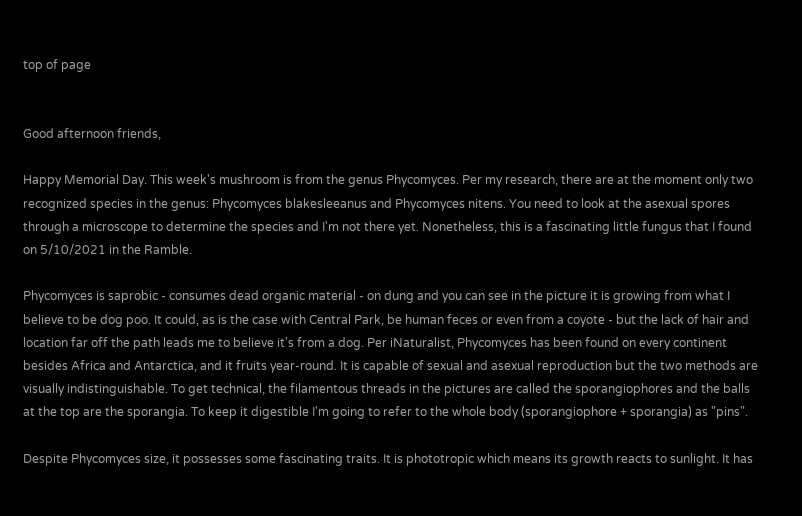top of page


Good afternoon friends,

Happy Memorial Day. This week's mushroom is from the genus Phycomyces. Per my research, there are at the moment only two recognized species in the genus: Phycomyces blakesleeanus and Phycomyces nitens. You need to look at the asexual spores through a microscope to determine the species and I'm not there yet. Nonetheless, this is a fascinating little fungus that I found on 5/10/2021 in the Ramble.

Phycomyces is saprobic - consumes dead organic material - on dung and you can see in the picture it is growing from what I believe to be dog poo. It could, as is the case with Central Park, be human feces or even from a coyote - but the lack of hair and location far off the path leads me to believe it's from a dog. Per iNaturalist, Phycomyces has been found on every continent besides Africa and Antarctica, and it fruits year-round. It is capable of sexual and asexual reproduction but the two methods are visually indistinguishable. To get technical, the filamentous threads in the pictures are called the sporangiophores and the balls at the top are the sporangia. To keep it digestible I'm going to refer to the whole body (sporangiophore + sporangia) as "pins".

Despite Phycomyces size, it possesses some fascinating traits. It is phototropic which means its growth reacts to sunlight. It has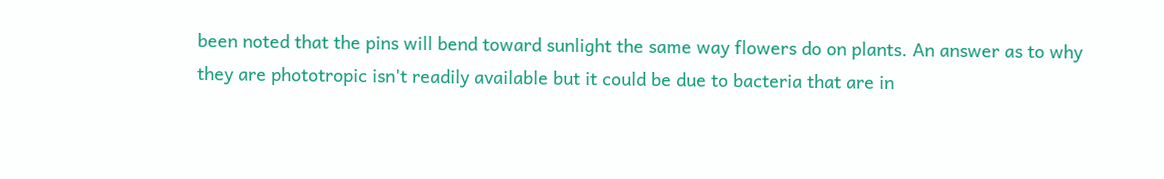been noted that the pins will bend toward sunlight the same way flowers do on plants. An answer as to why they are phototropic isn't readily available but it could be due to bacteria that are in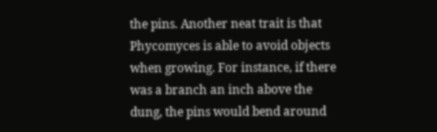the pins. Another neat trait is that Phycomyces is able to avoid objects when growing. For instance, if there was a branch an inch above the dung, the pins would bend around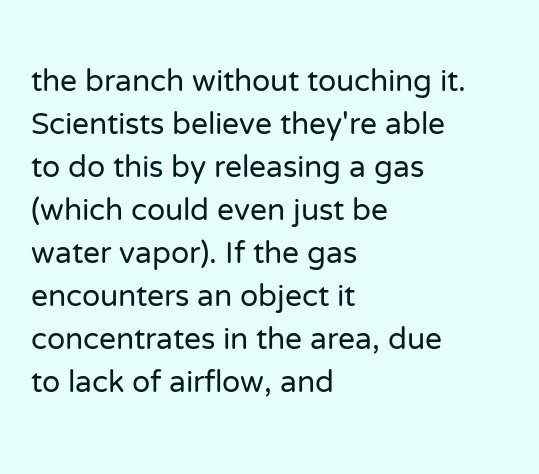the branch without touching it. Scientists believe they're able to do this by releasing a gas (which could even just be water vapor). If the gas encounters an object it concentrates in the area, due to lack of airflow, and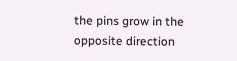the pins grow in the opposite direction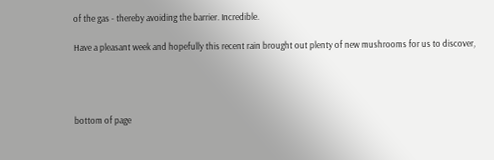of the gas - thereby avoiding the barrier. Incredible.

Have a pleasant week and hopefully this recent rain brought out plenty of new mushrooms for us to discover,




bottom of page